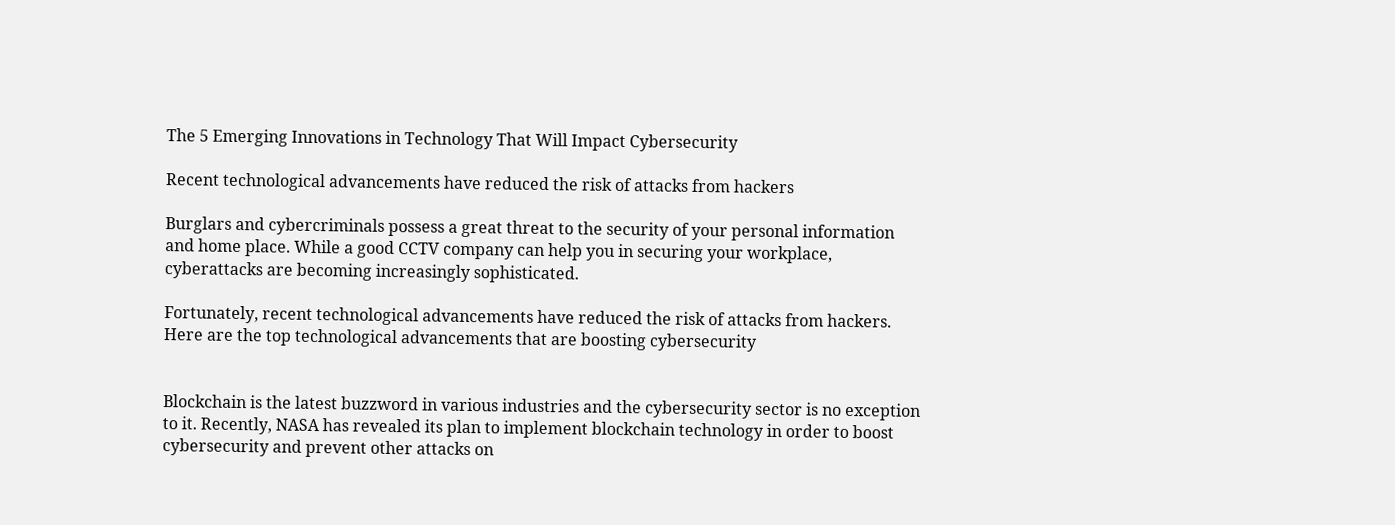The 5 Emerging Innovations in Technology That Will Impact Cybersecurity

Recent technological advancements have reduced the risk of attacks from hackers

Burglars and cybercriminals possess a great threat to the security of your personal information and home place. While a good CCTV company can help you in securing your workplace, cyberattacks are becoming increasingly sophisticated.

Fortunately, recent technological advancements have reduced the risk of attacks from hackers. Here are the top technological advancements that are boosting cybersecurity


Blockchain is the latest buzzword in various industries and the cybersecurity sector is no exception to it. Recently, NASA has revealed its plan to implement blockchain technology in order to boost cybersecurity and prevent other attacks on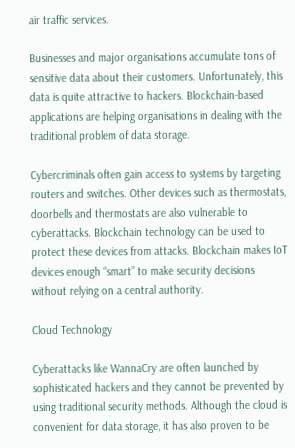air traffic services.

Businesses and major organisations accumulate tons of sensitive data about their customers. Unfortunately, this data is quite attractive to hackers. Blockchain-based applications are helping organisations in dealing with the traditional problem of data storage.

Cybercriminals often gain access to systems by targeting routers and switches. Other devices such as thermostats, doorbells and thermostats are also vulnerable to cyberattacks. Blockchain technology can be used to protect these devices from attacks. Blockchain makes IoT devices enough “smart” to make security decisions without relying on a central authority.

Cloud Technology

Cyberattacks like WannaCry are often launched by sophisticated hackers and they cannot be prevented by using traditional security methods. Although the cloud is convenient for data storage, it has also proven to be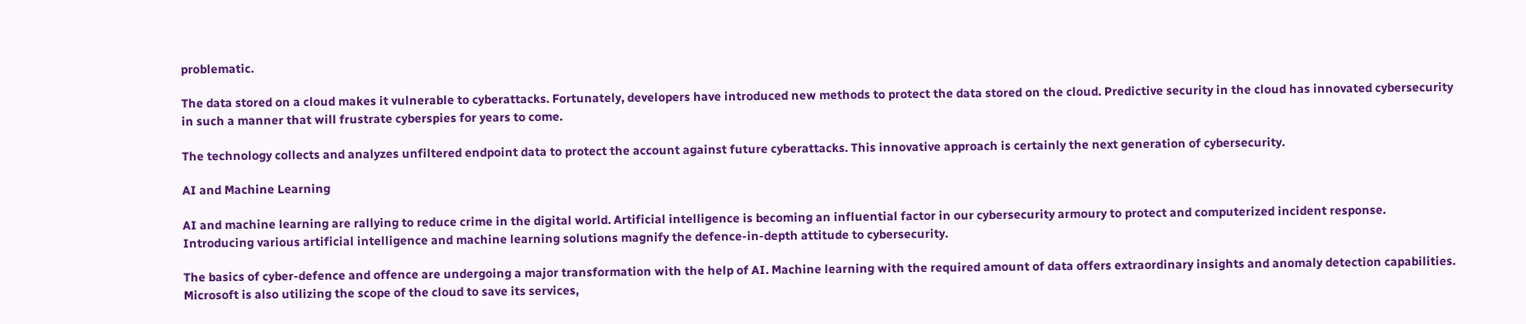problematic.

The data stored on a cloud makes it vulnerable to cyberattacks. Fortunately, developers have introduced new methods to protect the data stored on the cloud. Predictive security in the cloud has innovated cybersecurity in such a manner that will frustrate cyberspies for years to come.

The technology collects and analyzes unfiltered endpoint data to protect the account against future cyberattacks. This innovative approach is certainly the next generation of cybersecurity.

AI and Machine Learning

AI and machine learning are rallying to reduce crime in the digital world. Artificial intelligence is becoming an influential factor in our cybersecurity armoury to protect and computerized incident response. Introducing various artificial intelligence and machine learning solutions magnify the defence-in-depth attitude to cybersecurity.

The basics of cyber-defence and offence are undergoing a major transformation with the help of AI. Machine learning with the required amount of data offers extraordinary insights and anomaly detection capabilities. Microsoft is also utilizing the scope of the cloud to save its services,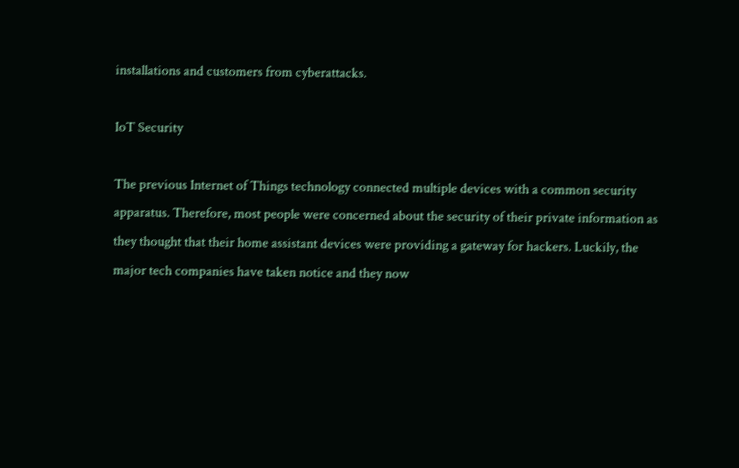installations and customers from cyberattacks.

IoT Security

The previous Internet of Things technology connected multiple devices with a common security apparatus. Therefore, most people were concerned about the security of their private information as they thought that their home assistant devices were providing a gateway for hackers. Luckily, the major tech companies have taken notice and they now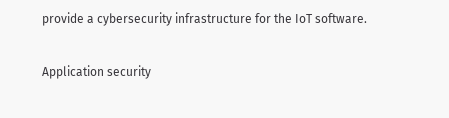provide a cybersecurity infrastructure for the IoT software.

Application security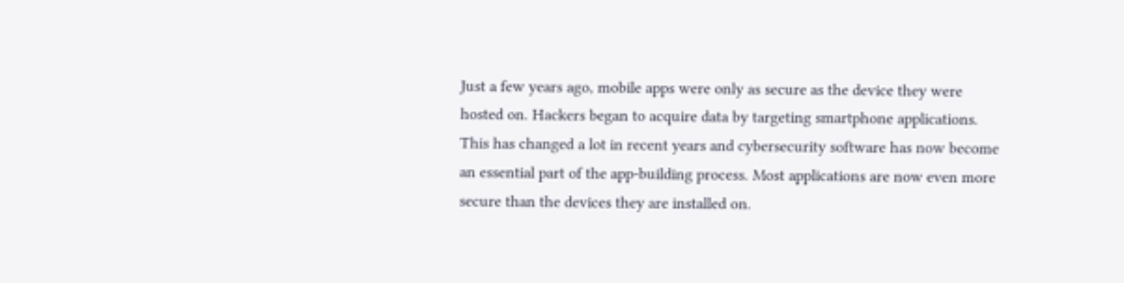Just a few years ago, mobile apps were only as secure as the device they were hosted on. Hackers began to acquire data by targeting smartphone applications. This has changed a lot in recent years and cybersecurity software has now become an essential part of the app-building process. Most applications are now even more secure than the devices they are installed on.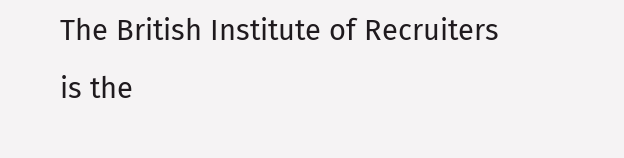The British Institute of Recruiters is the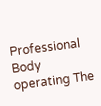Professional Body operating The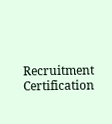Recruitment Certification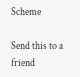Scheme

Send this to a friend